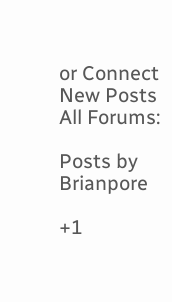or Connect
New Posts  All Forums:

Posts by Brianpore

+1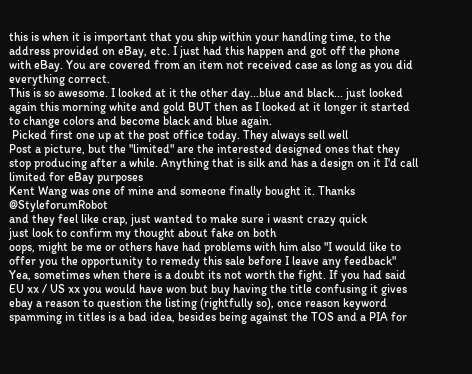this is when it is important that you ship within your handling time, to the address provided on eBay, etc. I just had this happen and got off the phone with eBay. You are covered from an item not received case as long as you did everything correct.
This is so awesome. I looked at it the other day...blue and black... just looked again this morning white and gold BUT then as I looked at it longer it started to change colors and become black and blue again.
 Picked first one up at the post office today. They always sell well
Post a picture, but the "limited" are the interested designed ones that they stop producing after a while. Anything that is silk and has a design on it I'd call limited for eBay purposes
Kent Wang was one of mine and someone finally bought it. Thanks @StyleforumRobot
and they feel like crap, just wanted to make sure i wasnt crazy quick
just look to confirm my thought about fake on both
oops, might be me or others have had problems with him also "I would like to offer you the opportunity to remedy this sale before I leave any feedback"
Yea, sometimes when there is a doubt its not worth the fight. If you had said EU xx / US xx you would have won but buy having the title confusing it gives ebay a reason to question the listing (rightfully so), once reason keyword spamming in titles is a bad idea, besides being against the TOS and a PIA for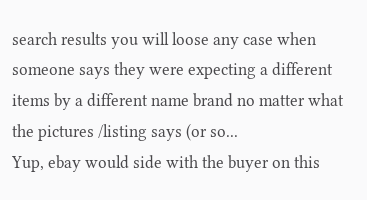search results you will loose any case when someone says they were expecting a different items by a different name brand no matter what the pictures /listing says (or so...
Yup, ebay would side with the buyer on this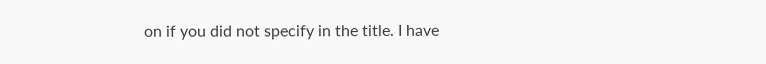on if you did not specify in the title. I have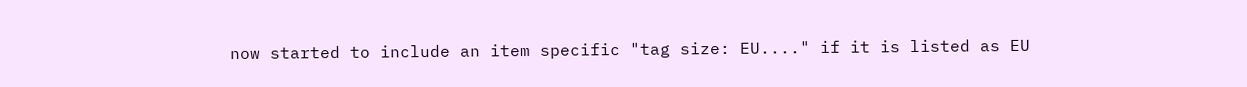now started to include an item specific "tag size: EU...." if it is listed as EU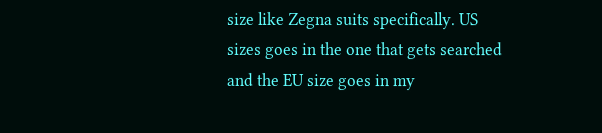size like Zegna suits specifically. US sizes goes in the one that gets searched and the EU size goes in my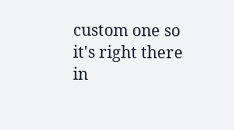custom one so it's right there in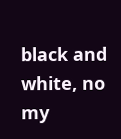black and white, no my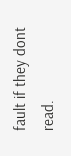fault if they dont read.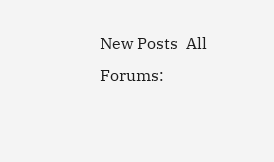New Posts  All Forums: